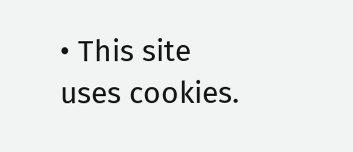• This site uses cookies.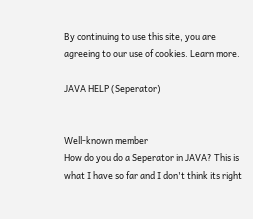By continuing to use this site, you are agreeing to our use of cookies. Learn more.

JAVA HELP (Seperator)


Well-known member
How do you do a Seperator in JAVA? This is what I have so far and I don't think its right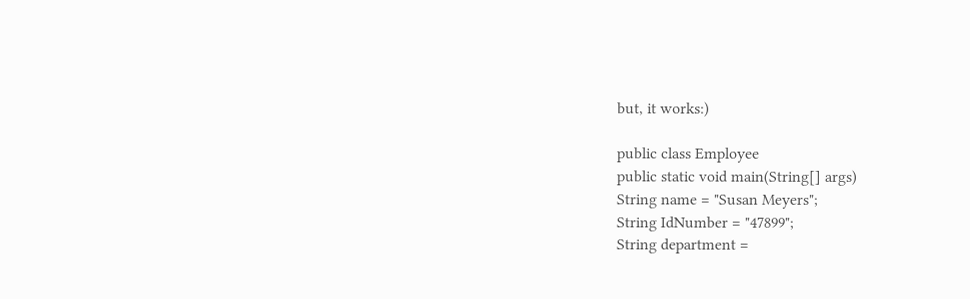but, it works:)

public class Employee
public static void main(String[] args)
String name = "Susan Meyers";
String IdNumber = "47899";
String department =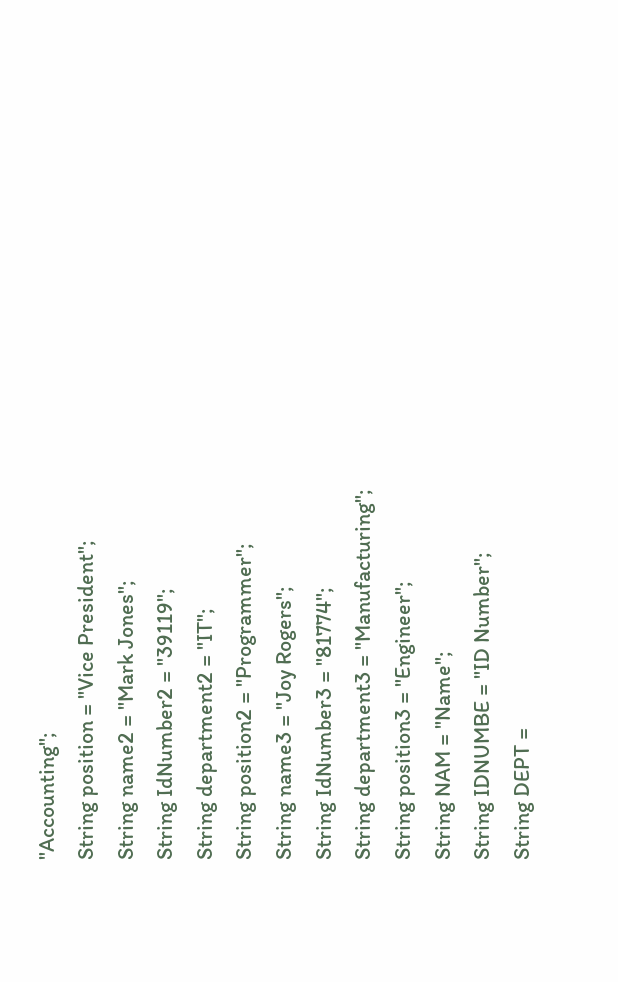"Accounting";
String position = "Vice President";
String name2 = "Mark Jones";
String IdNumber2 = "39119";
String department2 = "IT";
String position2 = "Programmer";
String name3 = "Joy Rogers";
String IdNumber3 = "81774";
String department3 = "Manufacturing";
String position3 = "Engineer";
String NAM = "Name";
String IDNUMBE = "ID Number";
String DEPT =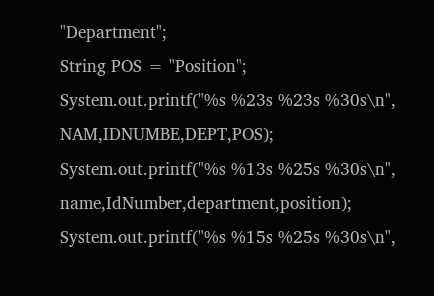"Department";
String POS = "Position";
System.out.printf("%s %23s %23s %30s\n", NAM,IDNUMBE,DEPT,POS);
System.out.printf("%s %13s %25s %30s\n", name,IdNumber,department,position);
System.out.printf("%s %15s %25s %30s\n",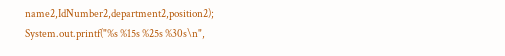name2,IdNumber2,department2,position2);
System.out.printf("%s %15s %25s %30s\n",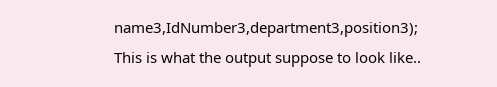name3,IdNumber3,department3,position3);
This is what the output suppose to look like..